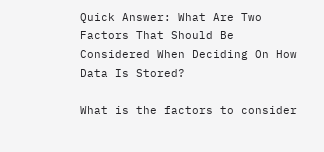Quick Answer: What Are Two Factors That Should Be Considered When Deciding On How Data Is Stored?

What is the factors to consider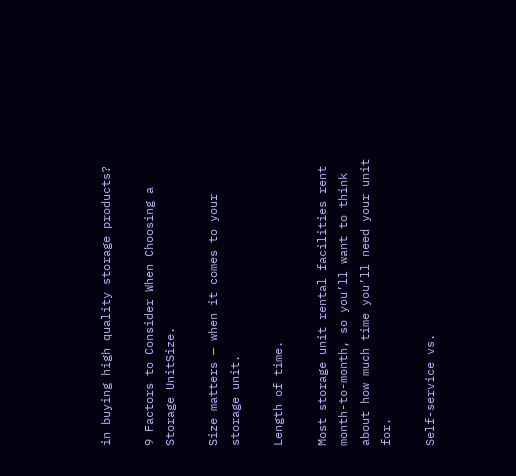in buying high quality storage products?

9 Factors to Consider When Choosing a Storage UnitSize.

Size matters — when it comes to your storage unit.

Length of time.

Most storage unit rental facilities rent month-to-month, so you’ll want to think about how much time you’ll need your unit for.

Self-service vs.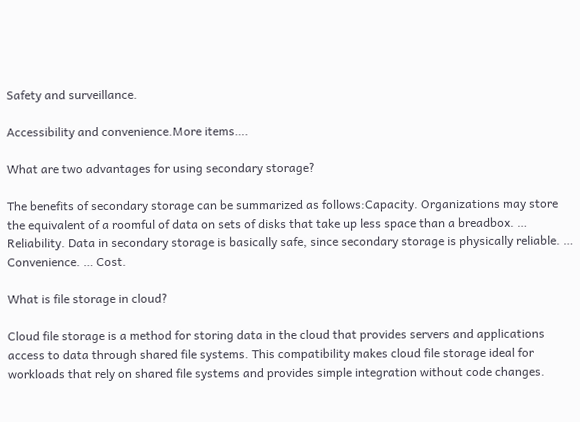Safety and surveillance.

Accessibility and convenience.More items….

What are two advantages for using secondary storage?

The benefits of secondary storage can be summarized as follows:Capacity. Organizations may store the equivalent of a roomful of data on sets of disks that take up less space than a breadbox. … Reliability. Data in secondary storage is basically safe, since secondary storage is physically reliable. … Convenience. … Cost.

What is file storage in cloud?

Cloud file storage is a method for storing data in the cloud that provides servers and applications access to data through shared file systems. This compatibility makes cloud file storage ideal for workloads that rely on shared file systems and provides simple integration without code changes.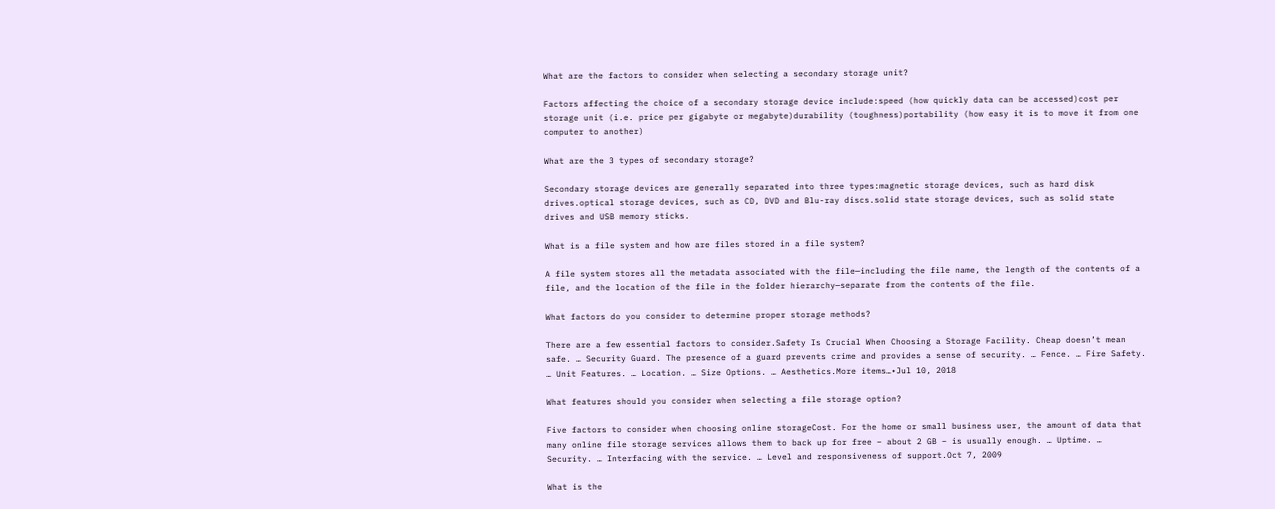What are the factors to consider when selecting a secondary storage unit?

Factors affecting the choice of a secondary storage device include:speed (how quickly data can be accessed)cost per storage unit (i.e. price per gigabyte or megabyte)durability (toughness)portability (how easy it is to move it from one computer to another)

What are the 3 types of secondary storage?

Secondary storage devices are generally separated into three types:magnetic storage devices, such as hard disk drives.optical storage devices, such as CD, DVD and Blu-ray discs.solid state storage devices, such as solid state drives and USB memory sticks.

What is a file system and how are files stored in a file system?

A file system stores all the metadata associated with the file—including the file name, the length of the contents of a file, and the location of the file in the folder hierarchy—separate from the contents of the file.

What factors do you consider to determine proper storage methods?

There are a few essential factors to consider.Safety Is Crucial When Choosing a Storage Facility. Cheap doesn’t mean safe. … Security Guard. The presence of a guard prevents crime and provides a sense of security. … Fence. … Fire Safety. … Unit Features. … Location. … Size Options. … Aesthetics.More items…•Jul 10, 2018

What features should you consider when selecting a file storage option?

Five factors to consider when choosing online storageCost. For the home or small business user, the amount of data that many online file storage services allows them to back up for free – about 2 GB – is usually enough. … Uptime. … Security. … Interfacing with the service. … Level and responsiveness of support.Oct 7, 2009

What is the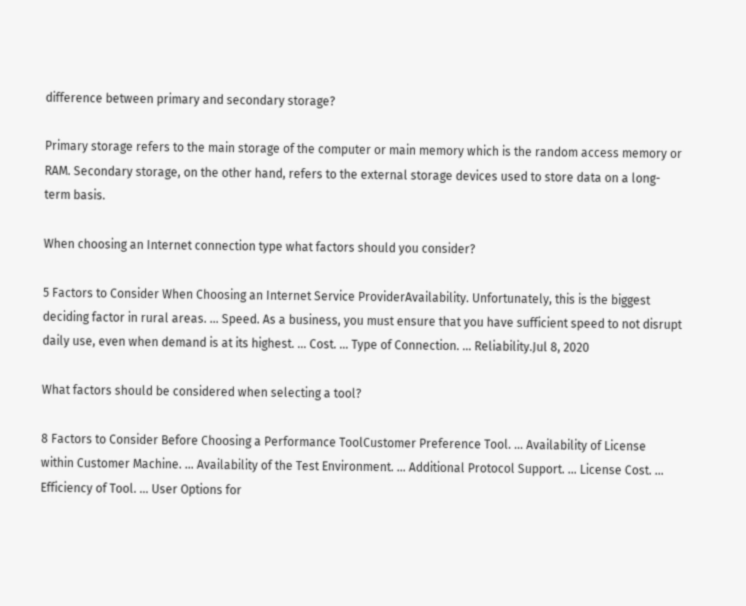difference between primary and secondary storage?

Primary storage refers to the main storage of the computer or main memory which is the random access memory or RAM. Secondary storage, on the other hand, refers to the external storage devices used to store data on a long-term basis.

When choosing an Internet connection type what factors should you consider?

5 Factors to Consider When Choosing an Internet Service ProviderAvailability. Unfortunately, this is the biggest deciding factor in rural areas. … Speed. As a business, you must ensure that you have sufficient speed to not disrupt daily use, even when demand is at its highest. … Cost. … Type of Connection. … Reliability.Jul 8, 2020

What factors should be considered when selecting a tool?

8 Factors to Consider Before Choosing a Performance ToolCustomer Preference Tool. … Availability of License within Customer Machine. … Availability of the Test Environment. … Additional Protocol Support. … License Cost. … Efficiency of Tool. … User Options for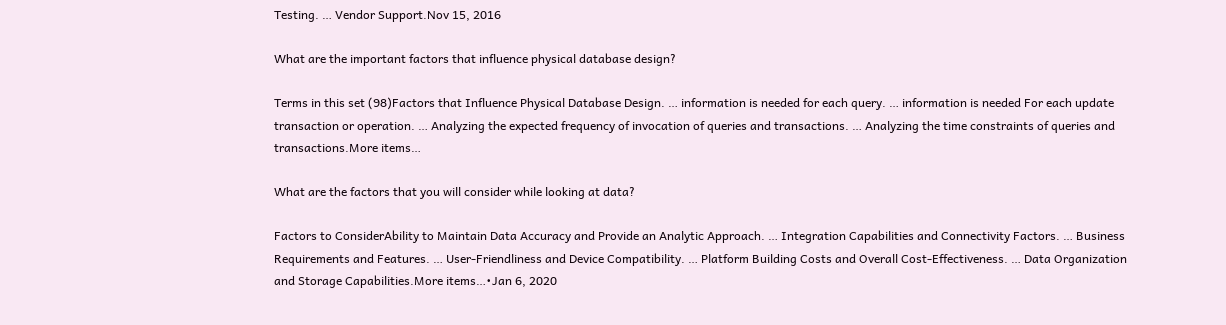Testing. … Vendor Support.Nov 15, 2016

What are the important factors that influence physical database design?

Terms in this set (98)Factors that Influence Physical Database Design. … information is needed for each query. … information is needed For each update transaction or operation. … Analyzing the expected frequency of invocation of queries and transactions. … Analyzing the time constraints of queries and transactions.More items…

What are the factors that you will consider while looking at data?

Factors to ConsiderAbility to Maintain Data Accuracy and Provide an Analytic Approach. … Integration Capabilities and Connectivity Factors. … Business Requirements and Features. … User-Friendliness and Device Compatibility. … Platform Building Costs and Overall Cost-Effectiveness. … Data Organization and Storage Capabilities.More items…•Jan 6, 2020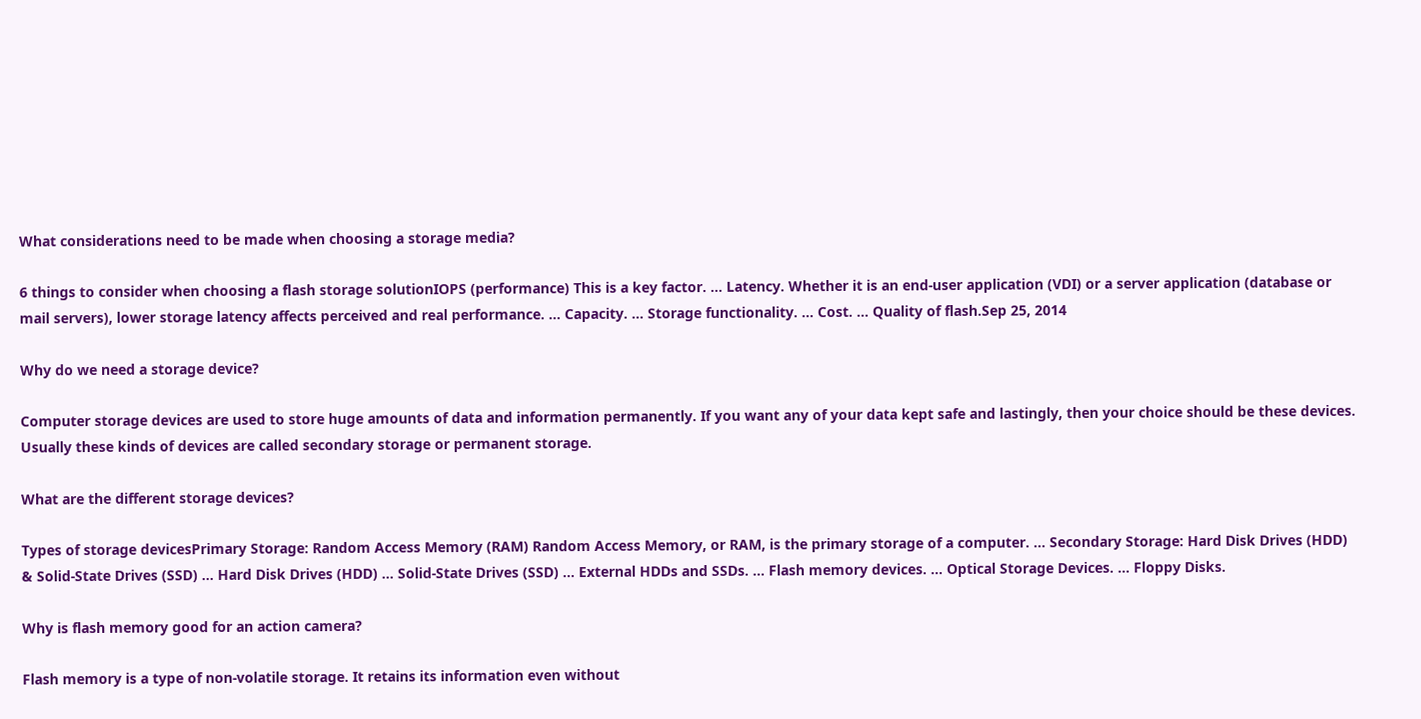What considerations need to be made when choosing a storage media?

6 things to consider when choosing a flash storage solutionIOPS (performance) This is a key factor. … Latency. Whether it is an end-user application (VDI) or a server application (database or mail servers), lower storage latency affects perceived and real performance. … Capacity. … Storage functionality. … Cost. … Quality of flash.Sep 25, 2014

Why do we need a storage device?

Computer storage devices are used to store huge amounts of data and information permanently. If you want any of your data kept safe and lastingly, then your choice should be these devices. Usually these kinds of devices are called secondary storage or permanent storage.

What are the different storage devices?

Types of storage devicesPrimary Storage: Random Access Memory (RAM) Random Access Memory, or RAM, is the primary storage of a computer. … Secondary Storage: Hard Disk Drives (HDD) & Solid-State Drives (SSD) … Hard Disk Drives (HDD) … Solid-State Drives (SSD) … External HDDs and SSDs. … Flash memory devices. … Optical Storage Devices. … Floppy Disks.

Why is flash memory good for an action camera?

Flash memory is a type of non-volatile storage. It retains its information even without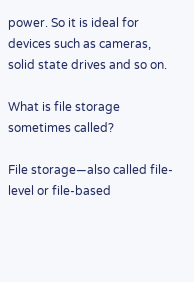power. So it is ideal for devices such as cameras, solid state drives and so on.

What is file storage sometimes called?

File storage—also called file-level or file-based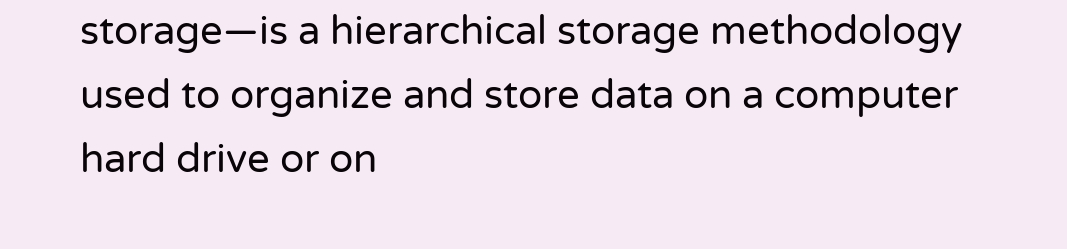storage—is a hierarchical storage methodology used to organize and store data on a computer hard drive or on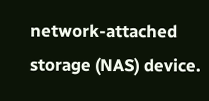network-attached storage (NAS) device.